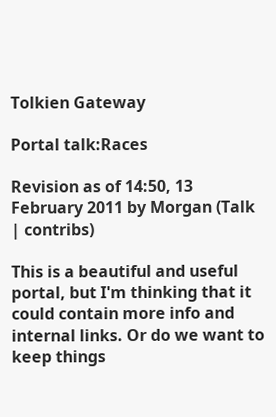Tolkien Gateway

Portal talk:Races

Revision as of 14:50, 13 February 2011 by Morgan (Talk | contribs)

This is a beautiful and useful portal, but I'm thinking that it could contain more info and internal links. Or do we want to keep things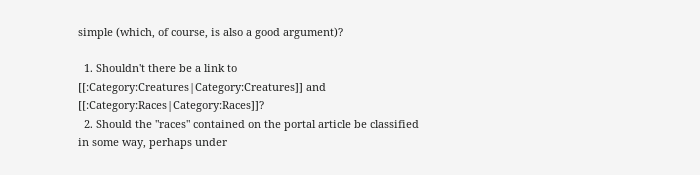simple (which, of course, is also a good argument)?

  1. Shouldn't there be a link to [[:Category:Creatures|Category:Creatures]] and [[:Category:Races|Category:Races]]?
  2. Should the "races" contained on the portal article be classified in some way, perhaps under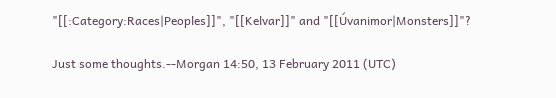"[[:Category:Races|Peoples]]", "[[Kelvar]]" and "[[Úvanimor|Monsters]]"?

Just some thoughts.--Morgan 14:50, 13 February 2011 (UTC)